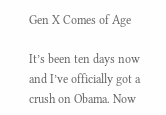Gen X Comes of Age

It’s been ten days now and I’ve officially got a crush on Obama. Now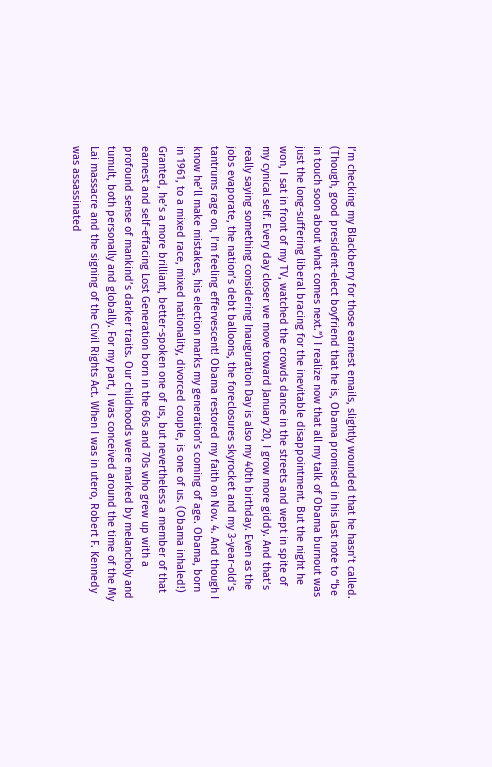I’m checking my Blackberry for those earnest emails, slightly wounded that he hasn’t called. (Though, good president-elect boyfriend that he is, Obama promised in his last note to “be in touch soon about what comes next.”) I realize now that all my talk of Obama burnout was just the long-suffering liberal bracing for the inevitable disappointment. But the night he won, I sat in front of my TV, watched the crowds dance in the streets and wept in spite of my cynical self. Every day closer we move toward January 20, I grow more giddy. And that’s really saying something considering Inauguration Day is also my 40th birthday. Even as the jobs evaporate, the nation’s debt balloons, the foreclosures skyrocket and my 3-year-old’s tantrums rage on, I’m feeling effervescent! Obama restored my faith on Nov. 4. And though I know he’ll make mistakes, his election marks my generation’s coming of age. Obama, born in 1961, to a mixed race, mixed nationality, divorced couple, is one of us. (Obama inhaled!) Granted, he’s a more brilliant, better-spoken one of us, but nevertheless a member of that earnest and self-effacing Lost Generation born in the 60s and 70s who grew up with a profound sense of mankind’s darker traits. Our childhoods were marked by melancholy and tumult, both personally and globally. For my part, I was conceived around the time of the My Lai massacre and the signing of the Civil Rights Act. When I was in utero, Robert F. Kennedy was assassinated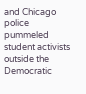and Chicago police pummeled student activists outside the Democratic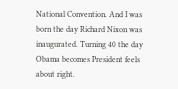National Convention. And I was born the day Richard Nixon was inaugurated. Turning 40 the day Obama becomes President feels about right.